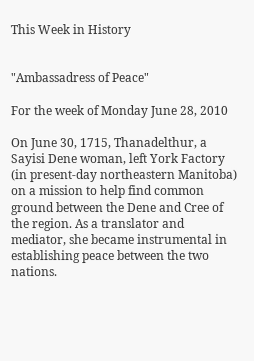This Week in History


"Ambassadress of Peace"

For the week of Monday June 28, 2010

On June 30, 1715, Thanadelthur, a Sayisi Dene woman, left York Factory (in present-day northeastern Manitoba) on a mission to help find common ground between the Dene and Cree of the region. As a translator and mediator, she became instrumental in establishing peace between the two nations.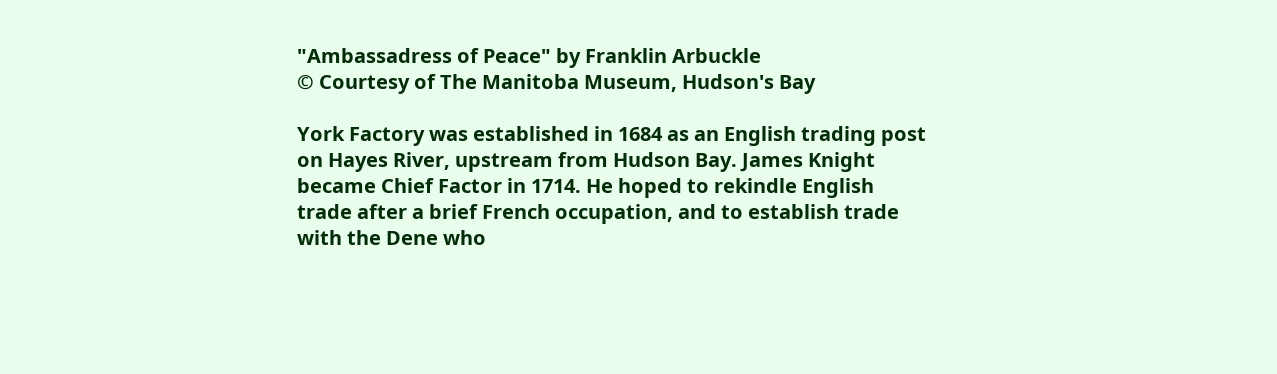"Ambassadress of Peace" by Franklin Arbuckle
© Courtesy of The Manitoba Museum, Hudson's Bay

York Factory was established in 1684 as an English trading post on Hayes River, upstream from Hudson Bay. James Knight became Chief Factor in 1714. He hoped to rekindle English trade after a brief French occupation, and to establish trade with the Dene who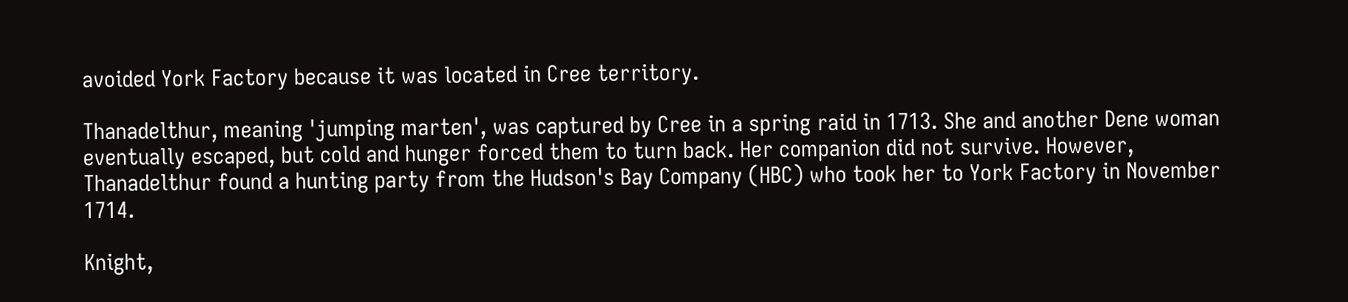avoided York Factory because it was located in Cree territory.

Thanadelthur, meaning 'jumping marten', was captured by Cree in a spring raid in 1713. She and another Dene woman eventually escaped, but cold and hunger forced them to turn back. Her companion did not survive. However, Thanadelthur found a hunting party from the Hudson's Bay Company (HBC) who took her to York Factory in November 1714.

Knight,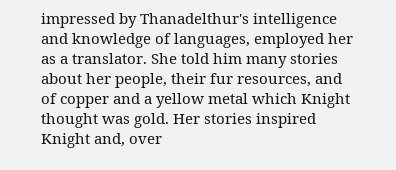impressed by Thanadelthur's intelligence and knowledge of languages, employed her as a translator. She told him many stories about her people, their fur resources, and of copper and a yellow metal which Knight thought was gold. Her stories inspired Knight and, over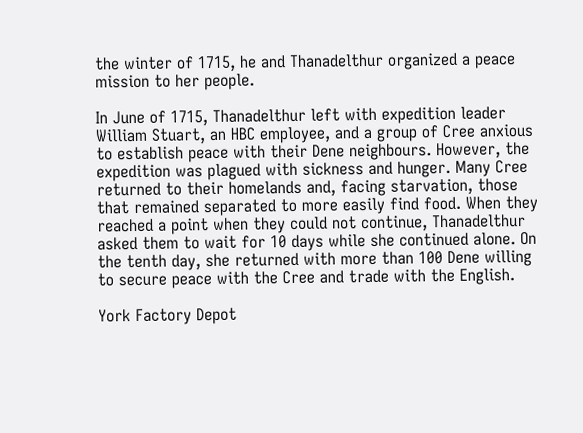the winter of 1715, he and Thanadelthur organized a peace mission to her people.

In June of 1715, Thanadelthur left with expedition leader William Stuart, an HBC employee, and a group of Cree anxious to establish peace with their Dene neighbours. However, the expedition was plagued with sickness and hunger. Many Cree returned to their homelands and, facing starvation, those that remained separated to more easily find food. When they reached a point when they could not continue, Thanadelthur asked them to wait for 10 days while she continued alone. On the tenth day, she returned with more than 100 Dene willing to secure peace with the Cree and trade with the English.

York Factory Depot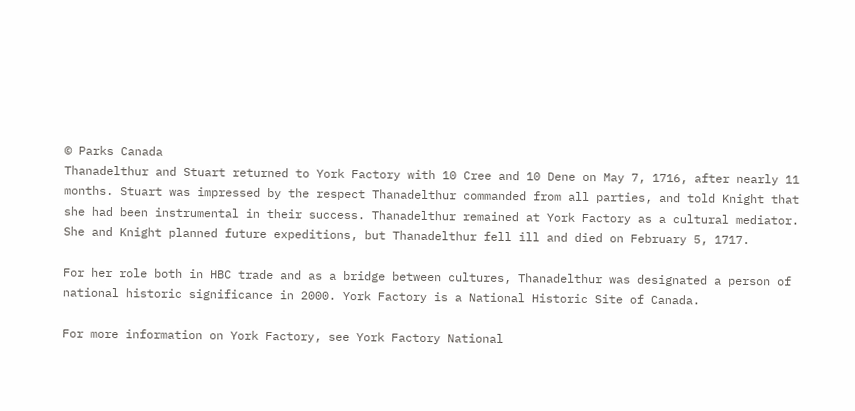© Parks Canada
Thanadelthur and Stuart returned to York Factory with 10 Cree and 10 Dene on May 7, 1716, after nearly 11 months. Stuart was impressed by the respect Thanadelthur commanded from all parties, and told Knight that she had been instrumental in their success. Thanadelthur remained at York Factory as a cultural mediator. She and Knight planned future expeditions, but Thanadelthur fell ill and died on February 5, 1717.

For her role both in HBC trade and as a bridge between cultures, Thanadelthur was designated a person of national historic significance in 2000. York Factory is a National Historic Site of Canada.

For more information on York Factory, see York Factory National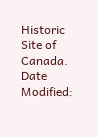Historic Site of Canada.
Date Modified: